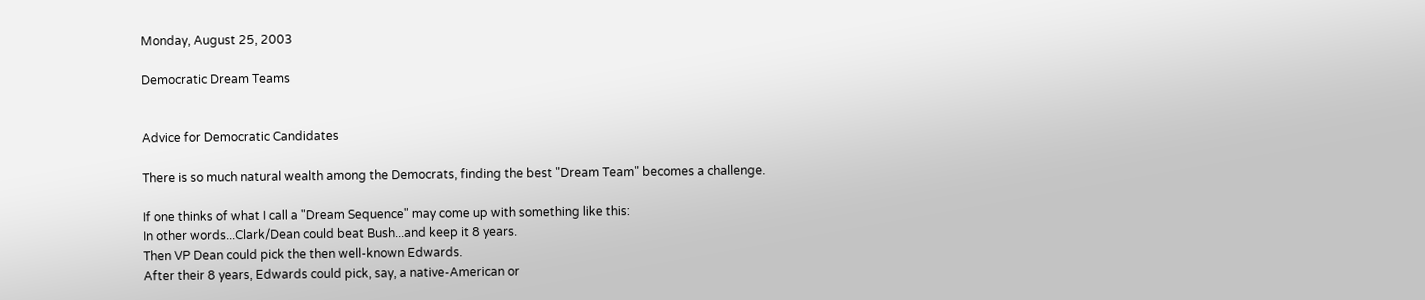Monday, August 25, 2003

Democratic Dream Teams


Advice for Democratic Candidates

There is so much natural wealth among the Democrats, finding the best "Dream Team" becomes a challenge.

If one thinks of what I call a "Dream Sequence" may come up with something like this:
In other words...Clark/Dean could beat Bush...and keep it 8 years.
Then VP Dean could pick the then well-known Edwards.
After their 8 years, Edwards could pick, say, a native-American or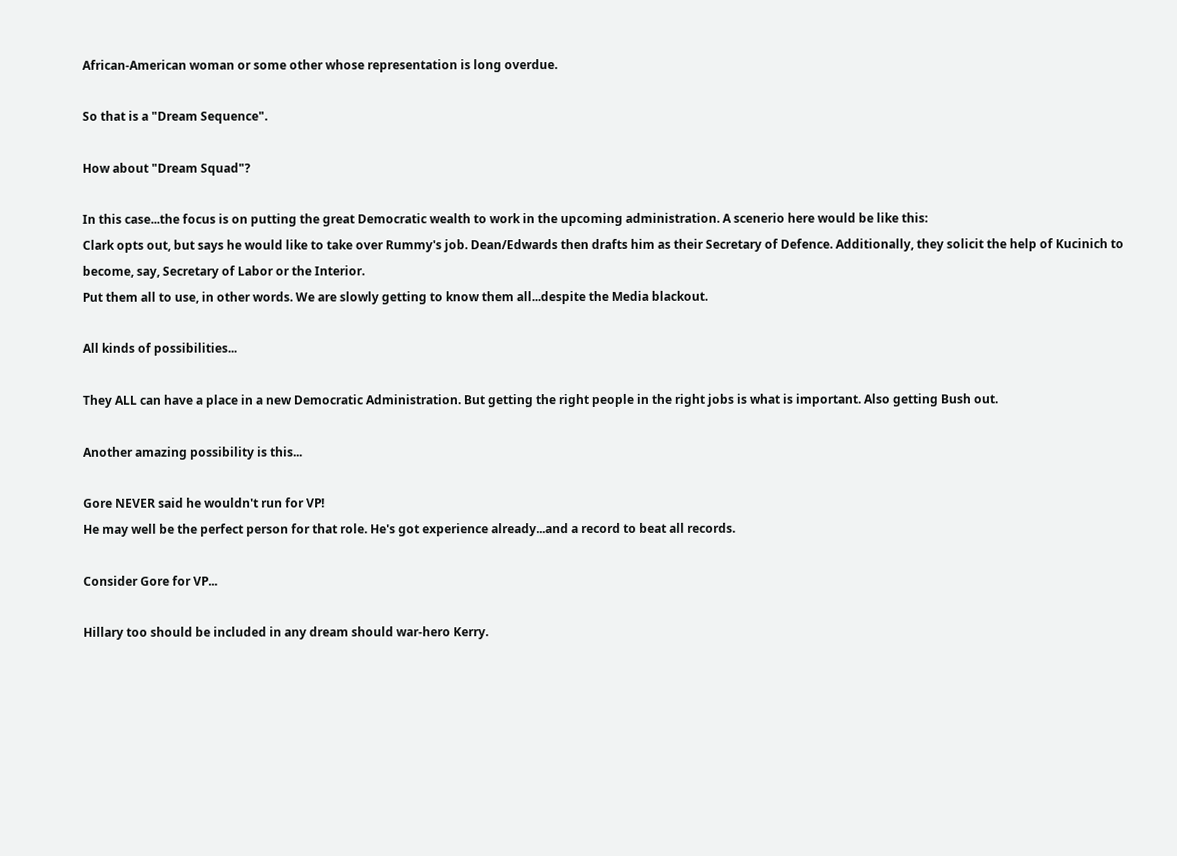African-American woman or some other whose representation is long overdue.

So that is a "Dream Sequence".

How about "Dream Squad"?

In this case...the focus is on putting the great Democratic wealth to work in the upcoming administration. A scenerio here would be like this:
Clark opts out, but says he would like to take over Rummy's job. Dean/Edwards then drafts him as their Secretary of Defence. Additionally, they solicit the help of Kucinich to become, say, Secretary of Labor or the Interior.
Put them all to use, in other words. We are slowly getting to know them all...despite the Media blackout.

All kinds of possibilities...

They ALL can have a place in a new Democratic Administration. But getting the right people in the right jobs is what is important. Also getting Bush out.

Another amazing possibility is this...

Gore NEVER said he wouldn't run for VP!
He may well be the perfect person for that role. He's got experience already...and a record to beat all records.

Consider Gore for VP...

Hillary too should be included in any dream should war-hero Kerry.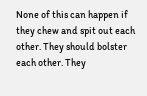None of this can happen if they chew and spit out each other. They should bolster each other. They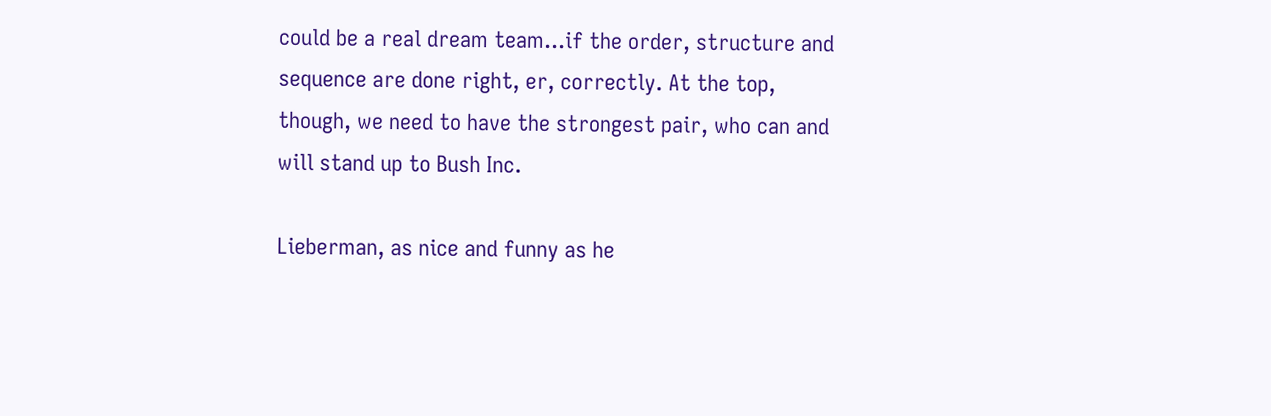could be a real dream team...if the order, structure and sequence are done right, er, correctly. At the top, though, we need to have the strongest pair, who can and will stand up to Bush Inc.

Lieberman, as nice and funny as he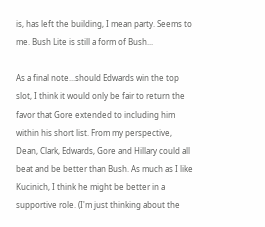is, has left the building, I mean party. Seems to me. Bush Lite is still a form of Bush...

As a final note...should Edwards win the top slot, I think it would only be fair to return the favor that Gore extended to including him within his short list. From my perspective, Dean, Clark, Edwards, Gore and Hillary could all beat and be better than Bush. As much as I like Kucinich, I think he might be better in a supportive role. (I'm just thinking about the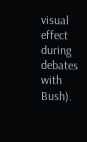visual effect during debates with Bush).